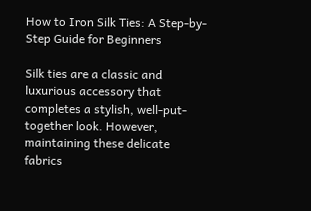How to Iron Silk Ties: A Step-by-Step Guide for Beginners

Silk ties are a classic and luxurious accessory that completes a stylish, well-put-together look. However, maintaining these delicate fabrics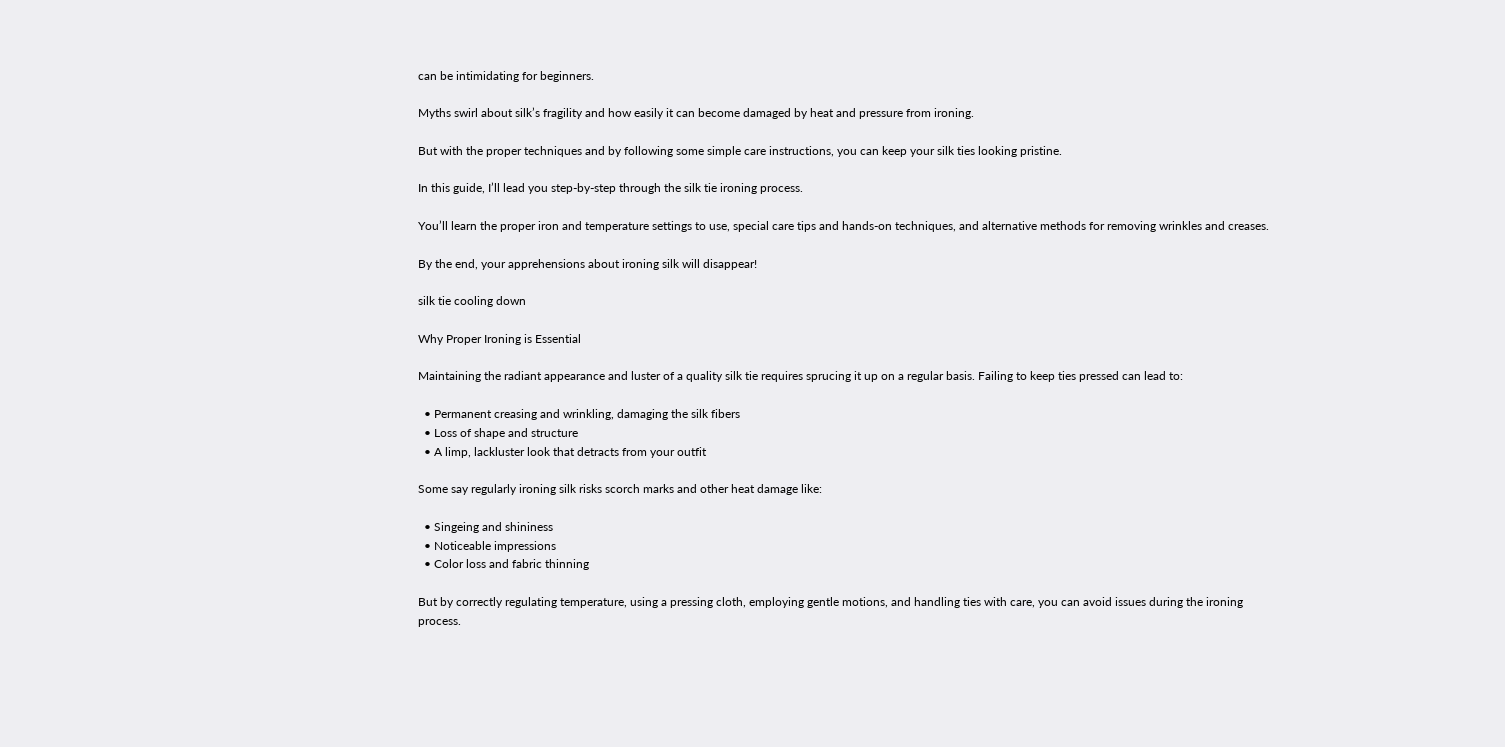can be intimidating for beginners.

Myths swirl about silk’s fragility and how easily it can become damaged by heat and pressure from ironing.

But with the proper techniques and by following some simple care instructions, you can keep your silk ties looking pristine.

In this guide, I’ll lead you step-by-step through the silk tie ironing process.

You’ll learn the proper iron and temperature settings to use, special care tips and hands-on techniques, and alternative methods for removing wrinkles and creases.

By the end, your apprehensions about ironing silk will disappear!

silk tie cooling down

Why Proper Ironing is Essential

Maintaining the radiant appearance and luster of a quality silk tie requires sprucing it up on a regular basis. Failing to keep ties pressed can lead to:

  • Permanent creasing and wrinkling, damaging the silk fibers
  • Loss of shape and structure
  • A limp, lackluster look that detracts from your outfit

Some say regularly ironing silk risks scorch marks and other heat damage like:

  • Singeing and shininess
  • Noticeable impressions
  • Color loss and fabric thinning

But by correctly regulating temperature, using a pressing cloth, employing gentle motions, and handling ties with care, you can avoid issues during the ironing process.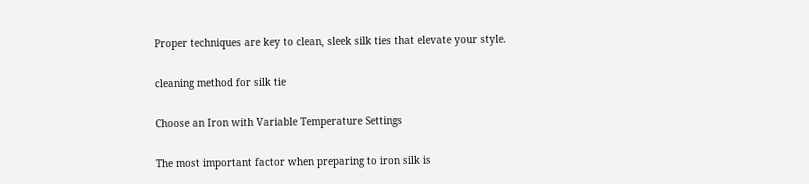Proper techniques are key to clean, sleek silk ties that elevate your style.

cleaning method for silk tie

Choose an Iron with Variable Temperature Settings

The most important factor when preparing to iron silk is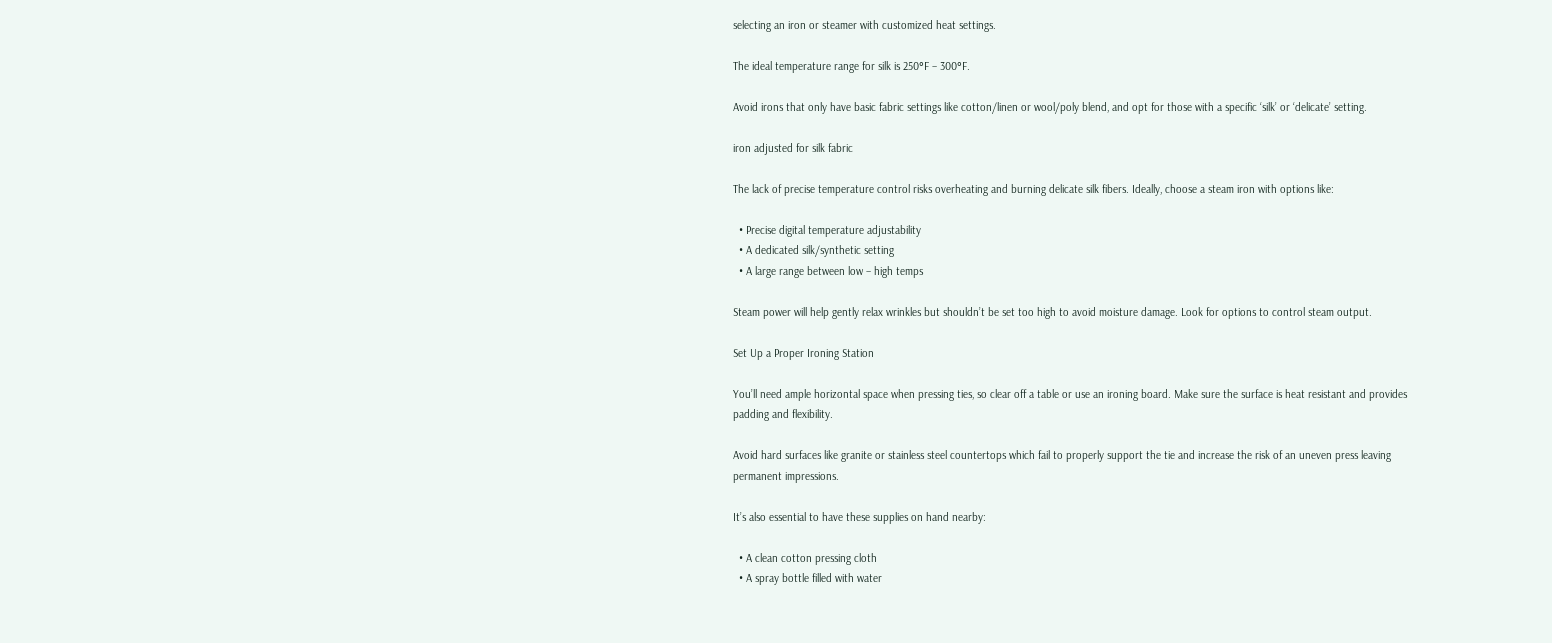selecting an iron or steamer with customized heat settings.

The ideal temperature range for silk is 250°F – 300°F.

Avoid irons that only have basic fabric settings like cotton/linen or wool/poly blend, and opt for those with a specific ‘silk’ or ‘delicate’ setting.

iron adjusted for silk fabric

The lack of precise temperature control risks overheating and burning delicate silk fibers. Ideally, choose a steam iron with options like:

  • Precise digital temperature adjustability
  • A dedicated silk/synthetic setting
  • A large range between low – high temps

Steam power will help gently relax wrinkles but shouldn’t be set too high to avoid moisture damage. Look for options to control steam output.

Set Up a Proper Ironing Station

You’ll need ample horizontal space when pressing ties, so clear off a table or use an ironing board. Make sure the surface is heat resistant and provides padding and flexibility.

Avoid hard surfaces like granite or stainless steel countertops which fail to properly support the tie and increase the risk of an uneven press leaving permanent impressions.

It’s also essential to have these supplies on hand nearby:

  • A clean cotton pressing cloth
  • A spray bottle filled with water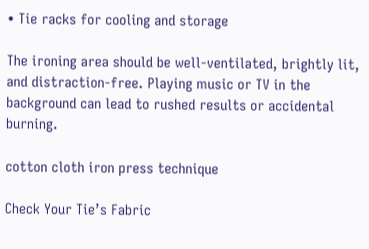• Tie racks for cooling and storage

The ironing area should be well-ventilated, brightly lit, and distraction-free. Playing music or TV in the background can lead to rushed results or accidental burning.

cotton cloth iron press technique

Check Your Tie’s Fabric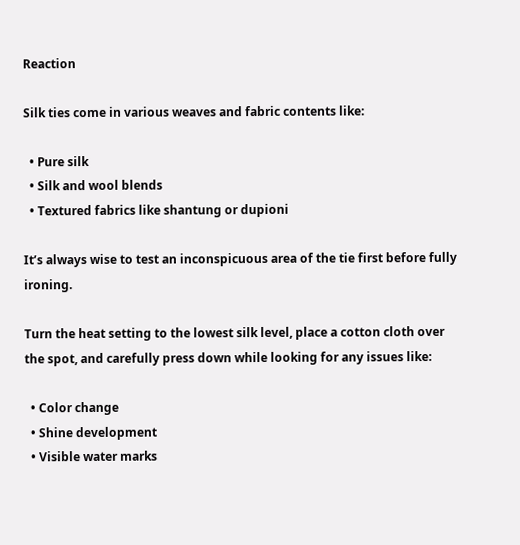Reaction

Silk ties come in various weaves and fabric contents like:

  • Pure silk
  • Silk and wool blends
  • Textured fabrics like shantung or dupioni

It’s always wise to test an inconspicuous area of the tie first before fully ironing.

Turn the heat setting to the lowest silk level, place a cotton cloth over the spot, and carefully press down while looking for any issues like:

  • Color change
  • Shine development
  • Visible water marks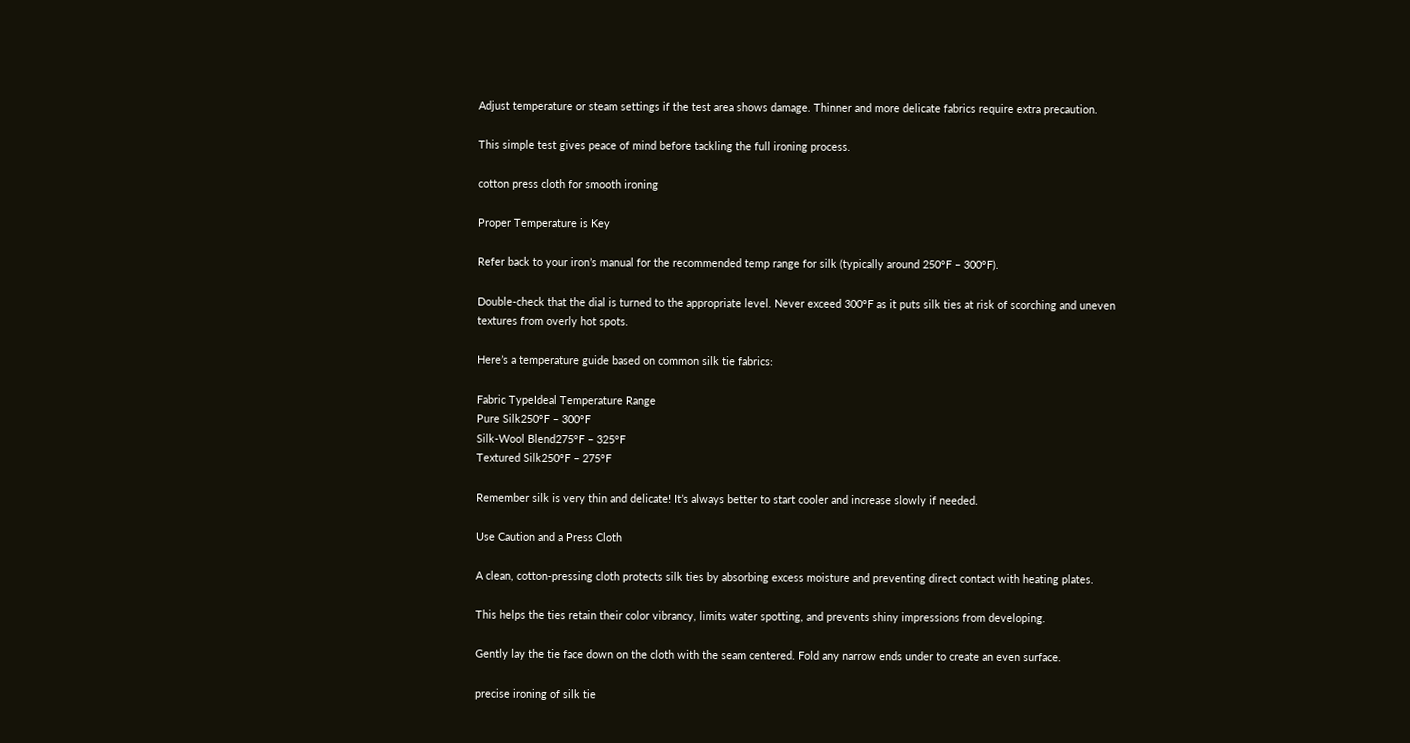Adjust temperature or steam settings if the test area shows damage. Thinner and more delicate fabrics require extra precaution.

This simple test gives peace of mind before tackling the full ironing process.

cotton press cloth for smooth ironing

Proper Temperature is Key

Refer back to your iron’s manual for the recommended temp range for silk (typically around 250°F – 300°F).

Double-check that the dial is turned to the appropriate level. Never exceed 300°F as it puts silk ties at risk of scorching and uneven textures from overly hot spots.

Here’s a temperature guide based on common silk tie fabrics:

Fabric TypeIdeal Temperature Range
Pure Silk250°F – 300°F
Silk-Wool Blend275°F – 325°F
Textured Silk250°F – 275°F

Remember silk is very thin and delicate! It’s always better to start cooler and increase slowly if needed.

Use Caution and a Press Cloth

A clean, cotton-pressing cloth protects silk ties by absorbing excess moisture and preventing direct contact with heating plates.

This helps the ties retain their color vibrancy, limits water spotting, and prevents shiny impressions from developing.

Gently lay the tie face down on the cloth with the seam centered. Fold any narrow ends under to create an even surface.

precise ironing of silk tie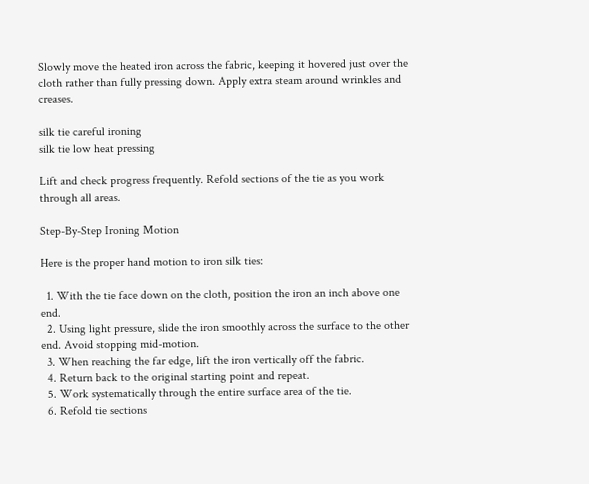Slowly move the heated iron across the fabric, keeping it hovered just over the cloth rather than fully pressing down. Apply extra steam around wrinkles and creases.

silk tie careful ironing
silk tie low heat pressing

Lift and check progress frequently. Refold sections of the tie as you work through all areas.

Step-By-Step Ironing Motion

Here is the proper hand motion to iron silk ties:

  1. With the tie face down on the cloth, position the iron an inch above one end.
  2. Using light pressure, slide the iron smoothly across the surface to the other end. Avoid stopping mid-motion.
  3. When reaching the far edge, lift the iron vertically off the fabric.
  4. Return back to the original starting point and repeat.
  5. Work systematically through the entire surface area of the tie.
  6. Refold tie sections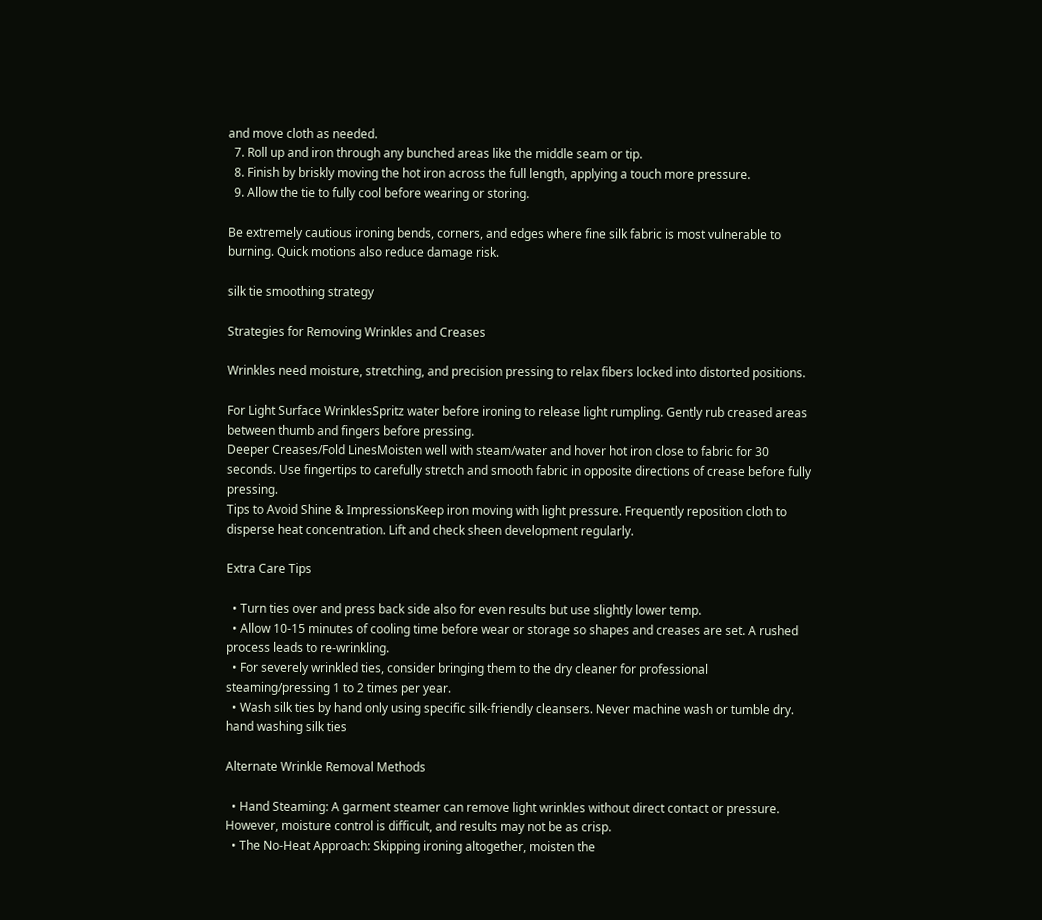and move cloth as needed.
  7. Roll up and iron through any bunched areas like the middle seam or tip.
  8. Finish by briskly moving the hot iron across the full length, applying a touch more pressure.
  9. Allow the tie to fully cool before wearing or storing.

Be extremely cautious ironing bends, corners, and edges where fine silk fabric is most vulnerable to burning. Quick motions also reduce damage risk.

silk tie smoothing strategy

Strategies for Removing Wrinkles and Creases

Wrinkles need moisture, stretching, and precision pressing to relax fibers locked into distorted positions.

For Light Surface WrinklesSpritz water before ironing to release light rumpling. Gently rub creased areas between thumb and fingers before pressing.
Deeper Creases/Fold LinesMoisten well with steam/water and hover hot iron close to fabric for 30 seconds. Use fingertips to carefully stretch and smooth fabric in opposite directions of crease before fully pressing.
Tips to Avoid Shine & ImpressionsKeep iron moving with light pressure. Frequently reposition cloth to disperse heat concentration. Lift and check sheen development regularly.

Extra Care Tips

  • Turn ties over and press back side also for even results but use slightly lower temp.
  • Allow 10-15 minutes of cooling time before wear or storage so shapes and creases are set. A rushed process leads to re-wrinkling.
  • For severely wrinkled ties, consider bringing them to the dry cleaner for professional steaming/pressing 1 to 2 times per year.
  • Wash silk ties by hand only using specific silk-friendly cleansers. Never machine wash or tumble dry.
hand washing silk ties

Alternate Wrinkle Removal Methods

  • Hand Steaming: A garment steamer can remove light wrinkles without direct contact or pressure. However, moisture control is difficult, and results may not be as crisp.
  • The No-Heat Approach: Skipping ironing altogether, moisten the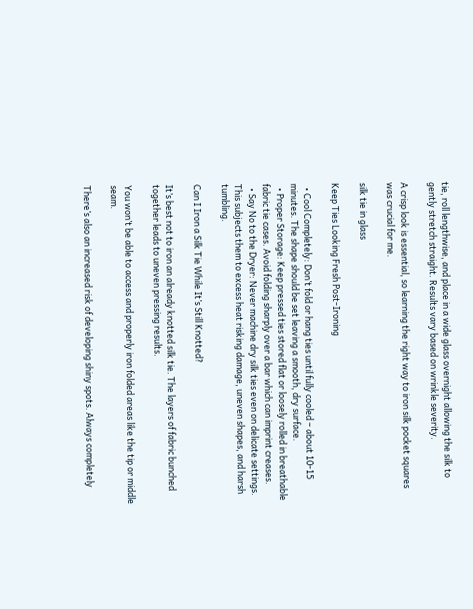tie, roll lengthwise, and place in a wide glass overnight allowing the silk to gently stretch straight. Results vary based on wrinkle severity.

A crisp look is essential, so learning the right way to iron silk pocket squares was crucial for me.

silk tie in glass

Keep Ties Looking Fresh Post-Ironing

  • Cool Completely: Don’t fold or hang ties until fully cooled – about 10-15 minutes. The shape should be set leaving a smooth, dry surface.
  • Proper Storage: Keep pressed ties stored flat or loosely rolled in breathable fabric tie cases. Avoid folding sharply over a bar which can imprint creases.
  • Say No to the Dryer: Never machine dry silk ties even on delicate settings. This subjects them to excess heat risking damage, uneven shapes, and harsh tumbling.

Can I Iron a Silk Tie While It’s Still Knotted?

It’s best not to iron an already knotted silk tie. The layers of fabric bunched together leads to uneven pressing results.

You won’t be able to access and properly iron folded areas like the tip or middle seam.

There’s also an increased risk of developing shiny spots. Always completely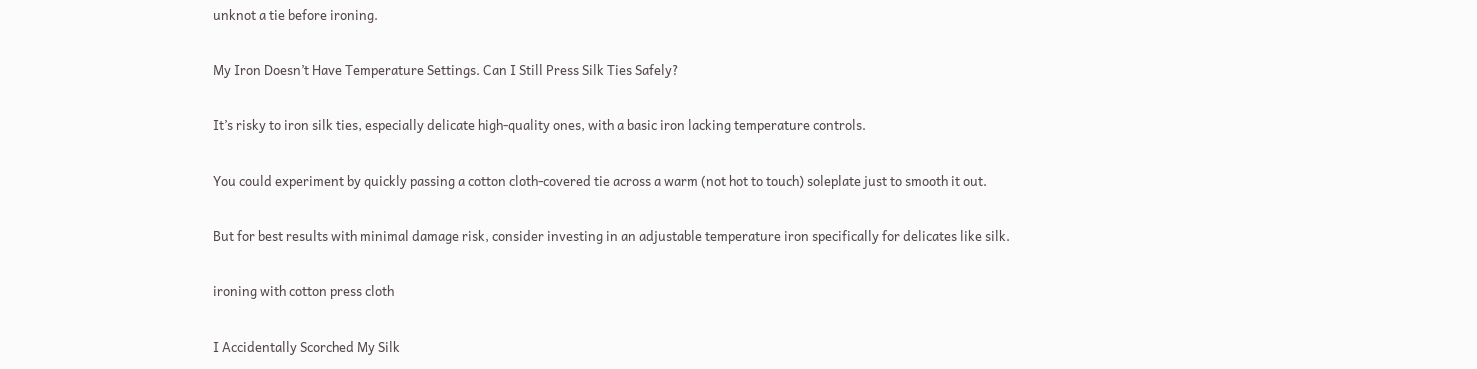unknot a tie before ironing.

My Iron Doesn’t Have Temperature Settings. Can I Still Press Silk Ties Safely?

It’s risky to iron silk ties, especially delicate high-quality ones, with a basic iron lacking temperature controls.

You could experiment by quickly passing a cotton cloth-covered tie across a warm (not hot to touch) soleplate just to smooth it out.

But for best results with minimal damage risk, consider investing in an adjustable temperature iron specifically for delicates like silk.

ironing with cotton press cloth

I Accidentally Scorched My Silk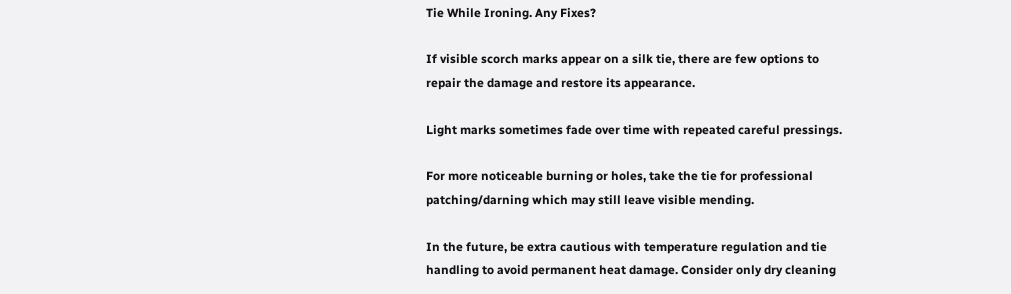Tie While Ironing. Any Fixes?

If visible scorch marks appear on a silk tie, there are few options to repair the damage and restore its appearance.

Light marks sometimes fade over time with repeated careful pressings.

For more noticeable burning or holes, take the tie for professional patching/darning which may still leave visible mending.

In the future, be extra cautious with temperature regulation and tie handling to avoid permanent heat damage. Consider only dry cleaning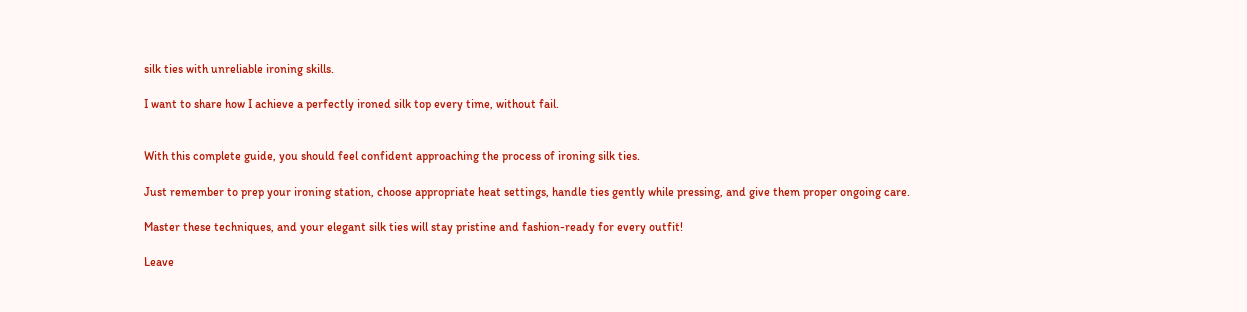silk ties with unreliable ironing skills.

I want to share how I achieve a perfectly ironed silk top every time, without fail.


With this complete guide, you should feel confident approaching the process of ironing silk ties.

Just remember to prep your ironing station, choose appropriate heat settings, handle ties gently while pressing, and give them proper ongoing care.

Master these techniques, and your elegant silk ties will stay pristine and fashion-ready for every outfit!

Leave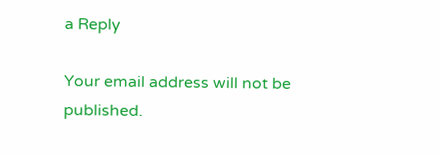a Reply

Your email address will not be published.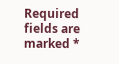Required fields are marked *